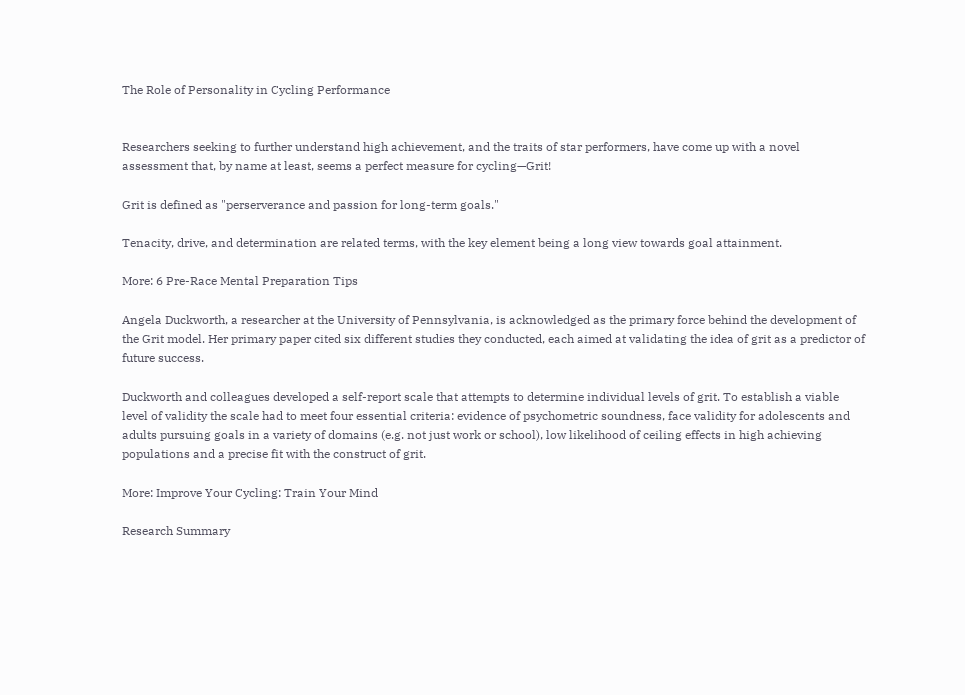The Role of Personality in Cycling Performance


Researchers seeking to further understand high achievement, and the traits of star performers, have come up with a novel assessment that, by name at least, seems a perfect measure for cycling—Grit!

Grit is defined as "perserverance and passion for long-term goals."

Tenacity, drive, and determination are related terms, with the key element being a long view towards goal attainment.

More: 6 Pre-Race Mental Preparation Tips

Angela Duckworth, a researcher at the University of Pennsylvania, is acknowledged as the primary force behind the development of the Grit model. Her primary paper cited six different studies they conducted, each aimed at validating the idea of grit as a predictor of future success.

Duckworth and colleagues developed a self-report scale that attempts to determine individual levels of grit. To establish a viable level of validity the scale had to meet four essential criteria: evidence of psychometric soundness, face validity for adolescents and adults pursuing goals in a variety of domains (e.g. not just work or school), low likelihood of ceiling effects in high achieving populations and a precise fit with the construct of grit.

More: Improve Your Cycling: Train Your Mind

Research Summary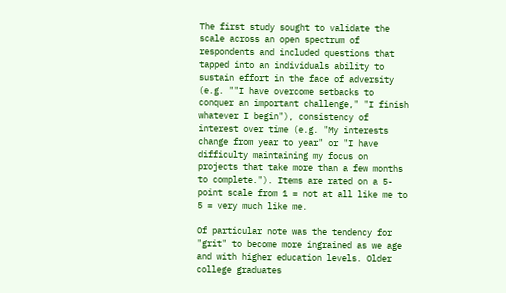The first study sought to validate the scale across an open spectrum of respondents and included questions that tapped into an individuals ability to sustain effort in the face of adversity (e.g. ""I have overcome setbacks to conquer an important challenge," "I finish whatever I begin"), consistency of interest over time (e.g. "My interests change from year to year" or "I have difficulty maintaining my focus on projects that take more than a few months to complete."). Items are rated on a 5-point scale from 1 = not at all like me to 5 = very much like me.

Of particular note was the tendency for "grit" to become more ingrained as we age and with higher education levels. Older college graduates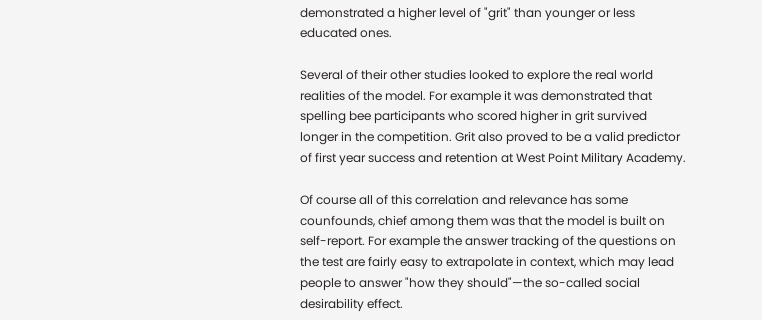demonstrated a higher level of "grit" than younger or less educated ones.

Several of their other studies looked to explore the real world realities of the model. For example it was demonstrated that spelling bee participants who scored higher in grit survived longer in the competition. Grit also proved to be a valid predictor of first year success and retention at West Point Military Academy.

Of course all of this correlation and relevance has some counfounds, chief among them was that the model is built on self-report. For example the answer tracking of the questions on the test are fairly easy to extrapolate in context, which may lead people to answer "how they should"—the so-called social desirability effect.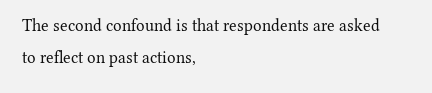The second confound is that respondents are asked to reflect on past actions,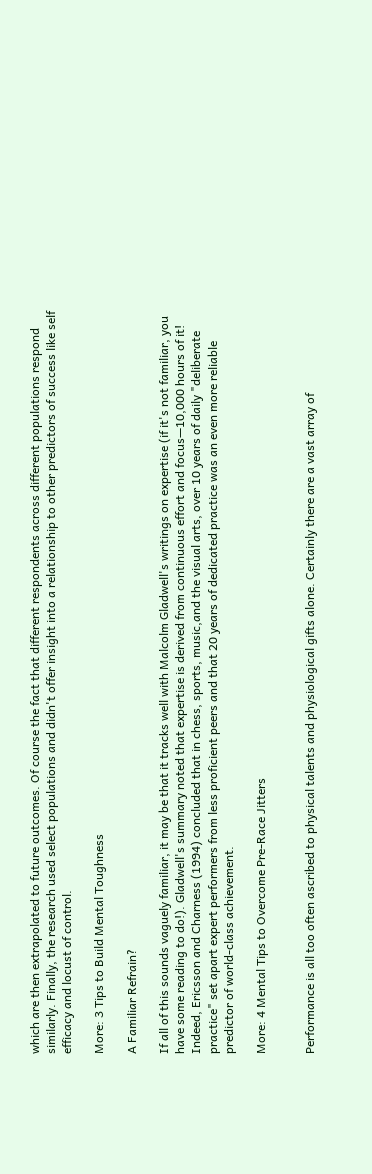which are then extrapolated to future outcomes. Of course the fact that different respondents across different populations respond similarly. Finally, the research used select populations and didn't offer insight into a relationship to other predictors of success like self efficacy and locust of control.

More: 3 Tips to Build Mental Toughness

A Familiar Refrain?

If all of this sounds vaguely familiar, it may be that it tracks well with Malcolm Gladwell's writings on expertise (if it's not familiar, you have some reading to do!). Gladwell's summary noted that expertise is derived from continuous effort and focus—10,000 hours of it! Indeed, Ericsson and Charness (1994) concluded that in chess, sports, music,and the visual arts, over 10 years of daily "deliberate practice" set apart expert performers from less proficient peers and that 20 years of dedicated practice was an even more reliable predictor of world-class achievement.

More: 4 Mental Tips to Overcome Pre-Race Jitters


Performance is all too often ascribed to physical talents and physiological gifts alone. Certainly there are a vast array of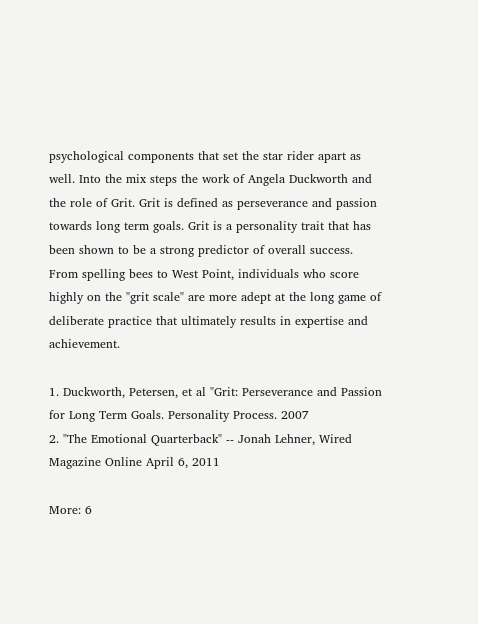psychological components that set the star rider apart as well. Into the mix steps the work of Angela Duckworth and the role of Grit. Grit is defined as perseverance and passion towards long term goals. Grit is a personality trait that has been shown to be a strong predictor of overall success. From spelling bees to West Point, individuals who score highly on the "grit scale" are more adept at the long game of deliberate practice that ultimately results in expertise and achievement.

1. Duckworth, Petersen, et al "Grit: Perseverance and Passion for Long Term Goals. Personality Process. 2007
2. "The Emotional Quarterback" -- Jonah Lehner, Wired Magazine Online April 6, 2011

More: 6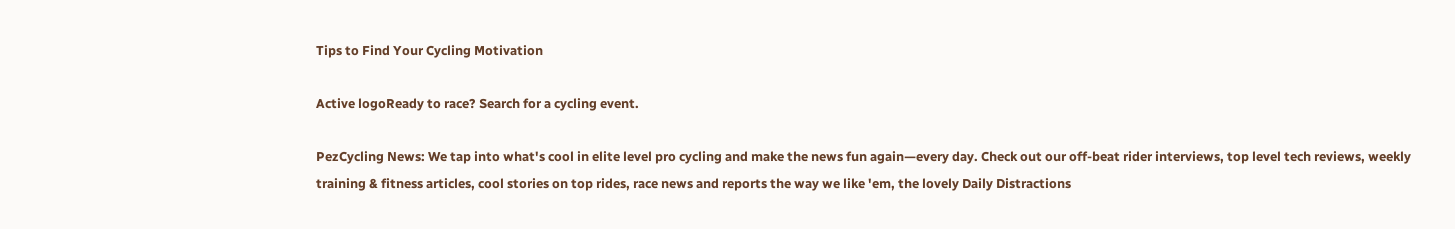Tips to Find Your Cycling Motivation

Active logoReady to race? Search for a cycling event.

PezCycling News: We tap into what's cool in elite level pro cycling and make the news fun again—every day. Check out our off-beat rider interviews, top level tech reviews, weekly training & fitness articles, cool stories on top rides, race news and reports the way we like 'em, the lovely Daily Distractions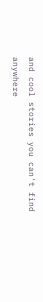and cool stories you can't find anywhere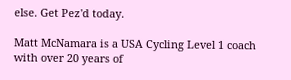else. Get Pez'd today.

Matt McNamara is a USA Cycling Level 1 coach with over 20 years of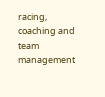racing, coaching and team management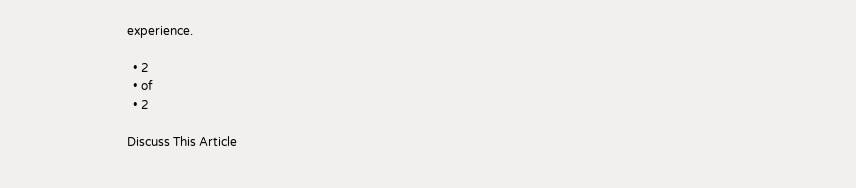experience.

  • 2
  • of
  • 2

Discuss This Article